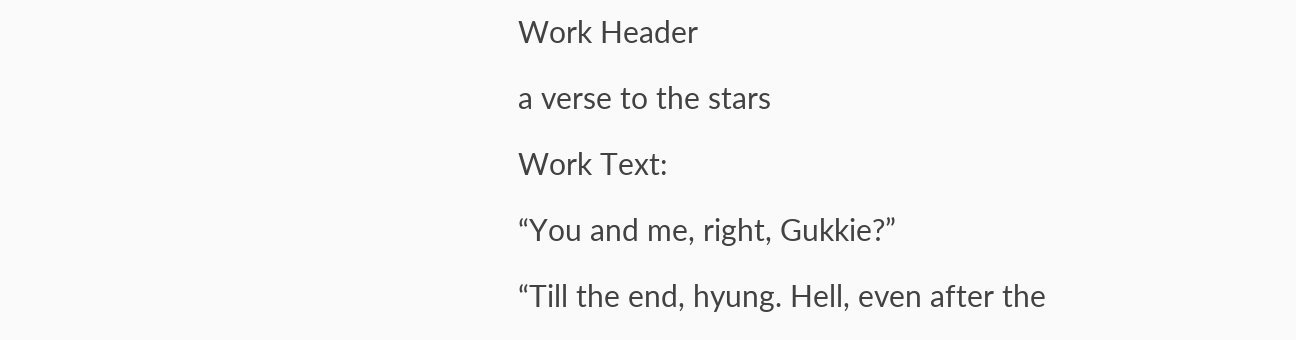Work Header

a verse to the stars

Work Text:

“You and me, right, Gukkie?”

“Till the end, hyung. Hell, even after the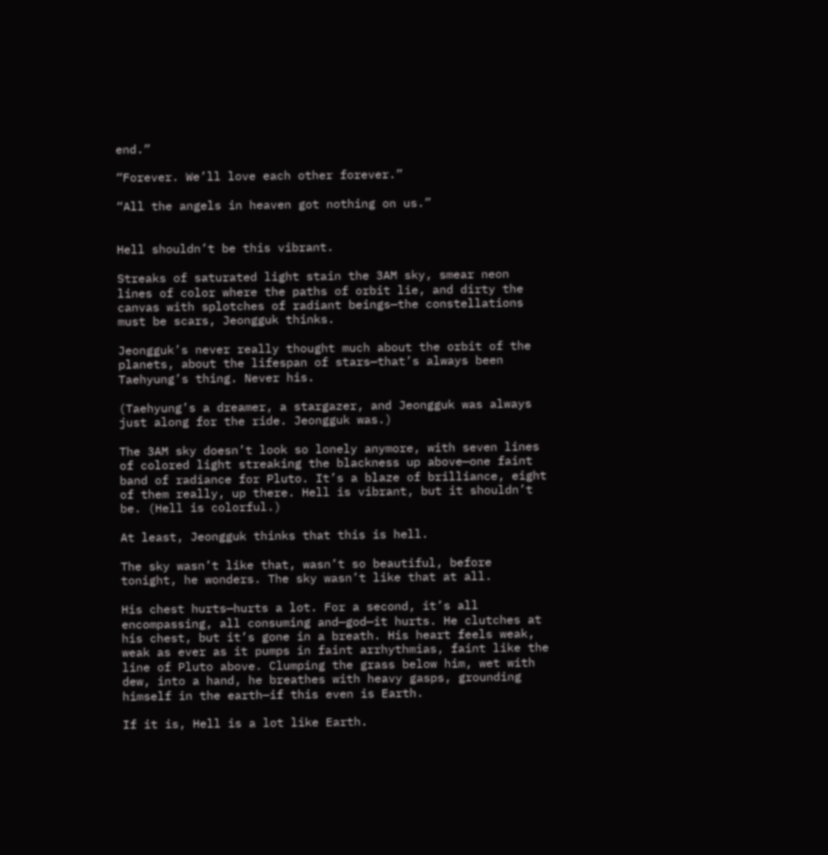end.”

“Forever. We’ll love each other forever.”

“All the angels in heaven got nothing on us.”


Hell shouldn’t be this vibrant.

Streaks of saturated light stain the 3AM sky, smear neon lines of color where the paths of orbit lie, and dirty the canvas with splotches of radiant beings—the constellations must be scars, Jeongguk thinks.

Jeongguk’s never really thought much about the orbit of the planets, about the lifespan of stars—that’s always been Taehyung’s thing. Never his.

(Taehyung’s a dreamer, a stargazer, and Jeongguk was always just along for the ride. Jeongguk was.)

The 3AM sky doesn’t look so lonely anymore, with seven lines of colored light streaking the blackness up above—one faint band of radiance for Pluto. It’s a blaze of brilliance, eight of them really, up there. Hell is vibrant, but it shouldn’t be. (Hell is colorful.)

At least, Jeongguk thinks that this is hell.

The sky wasn’t like that, wasn’t so beautiful, before tonight, he wonders. The sky wasn’t like that at all.

His chest hurts—hurts a lot. For a second, it’s all encompassing, all consuming and—god—it hurts. He clutches at his chest, but it’s gone in a breath. His heart feels weak, weak as ever as it pumps in faint arrhythmias, faint like the line of Pluto above. Clumping the grass below him, wet with dew, into a hand, he breathes with heavy gasps, grounding himself in the earth—if this even is Earth.

If it is, Hell is a lot like Earth.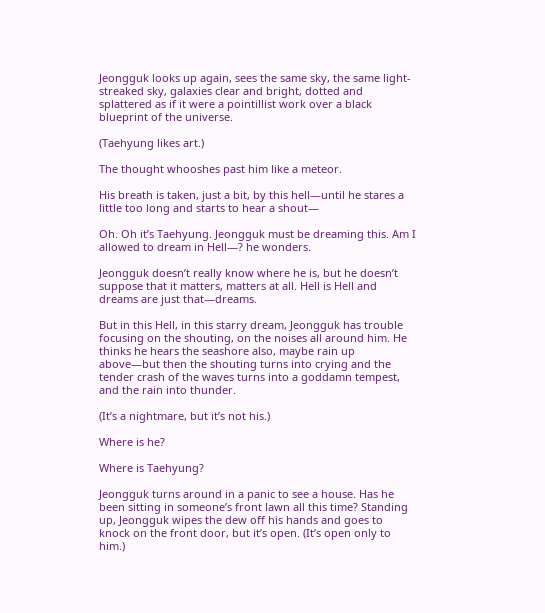Jeongguk looks up again, sees the same sky, the same light-streaked sky, galaxies clear and bright, dotted and splattered as if it were a pointillist work over a black blueprint of the universe.

(Taehyung likes art.)

The thought whooshes past him like a meteor.

His breath is taken, just a bit, by this hell—until he stares a little too long and starts to hear a shout—

Oh. Oh it’s Taehyung. Jeongguk must be dreaming this. Am I allowed to dream in Hell—? he wonders.

Jeongguk doesn’t really know where he is, but he doesn’t suppose that it matters, matters at all. Hell is Hell and dreams are just that—dreams.

But in this Hell, in this starry dream, Jeongguk has trouble focusing on the shouting, on the noises all around him. He thinks he hears the seashore also, maybe rain up above—but then the shouting turns into crying and the tender crash of the waves turns into a goddamn tempest, and the rain into thunder.

(It’s a nightmare, but it’s not his.)

Where is he?

Where is Taehyung?

Jeongguk turns around in a panic to see a house. Has he been sitting in someone’s front lawn all this time? Standing up, Jeongguk wipes the dew off his hands and goes to knock on the front door, but it’s open. (It’s open only to him.)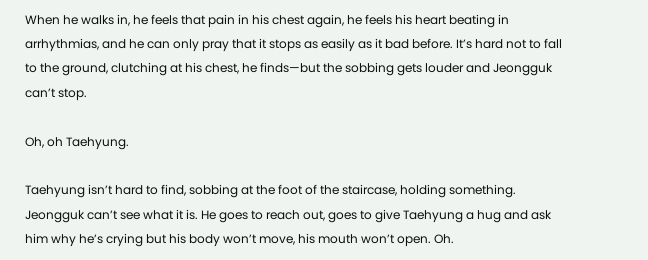When he walks in, he feels that pain in his chest again, he feels his heart beating in arrhythmias, and he can only pray that it stops as easily as it bad before. It’s hard not to fall to the ground, clutching at his chest, he finds—but the sobbing gets louder and Jeongguk can’t stop.

Oh, oh Taehyung.

Taehyung isn’t hard to find, sobbing at the foot of the staircase, holding something. Jeongguk can’t see what it is. He goes to reach out, goes to give Taehyung a hug and ask him why he’s crying but his body won’t move, his mouth won’t open. Oh.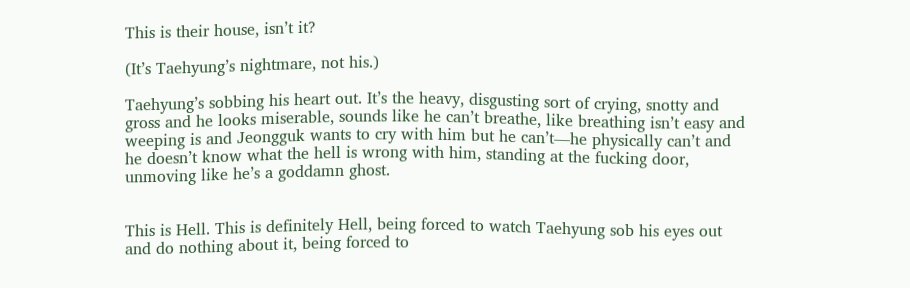This is their house, isn’t it?

(It’s Taehyung’s nightmare, not his.)

Taehyung’s sobbing his heart out. It’s the heavy, disgusting sort of crying, snotty and gross and he looks miserable, sounds like he can’t breathe, like breathing isn’t easy and weeping is and Jeongguk wants to cry with him but he can’t—he physically can’t and he doesn’t know what the hell is wrong with him, standing at the fucking door, unmoving like he’s a goddamn ghost.


This is Hell. This is definitely Hell, being forced to watch Taehyung sob his eyes out and do nothing about it, being forced to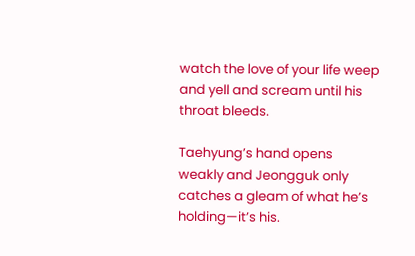watch the love of your life weep and yell and scream until his throat bleeds.

Taehyung’s hand opens weakly and Jeongguk only catches a gleam of what he’s holding—it’s his.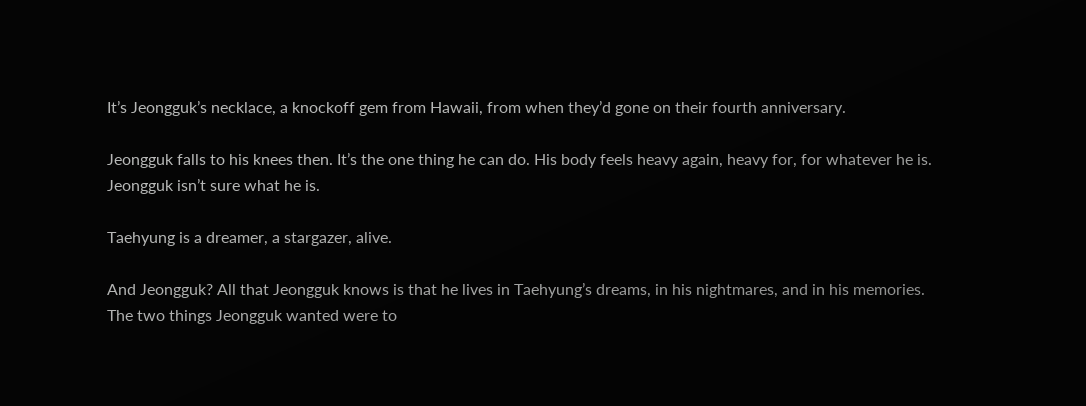It’s Jeongguk’s necklace, a knockoff gem from Hawaii, from when they’d gone on their fourth anniversary.

Jeongguk falls to his knees then. It’s the one thing he can do. His body feels heavy again, heavy for, for whatever he is. Jeongguk isn’t sure what he is.

Taehyung is a dreamer, a stargazer, alive.

And Jeongguk? All that Jeongguk knows is that he lives in Taehyung’s dreams, in his nightmares, and in his memories. The two things Jeongguk wanted were to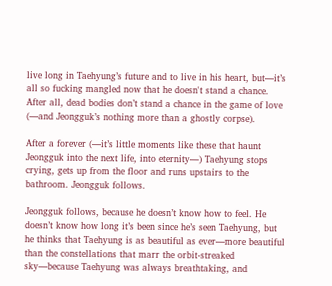live long in Taehyung’s future and to live in his heart, but—it’s all so fucking mangled now that he doesn't stand a chance. After all, dead bodies don’t stand a chance in the game of love (—and Jeongguk’s nothing more than a ghostly corpse).

After a forever (—it’s little moments like these that haunt Jeongguk into the next life, into eternity—) Taehyung stops crying, gets up from the floor and runs upstairs to the bathroom. Jeongguk follows.

Jeongguk follows, because he doesn’t know how to feel. He doesn’t know how long it’s been since he’s seen Taehyung, but he thinks that Taehyung is as beautiful as ever—more beautiful than the constellations that marr the orbit-streaked sky—because Taehyung was always breathtaking, and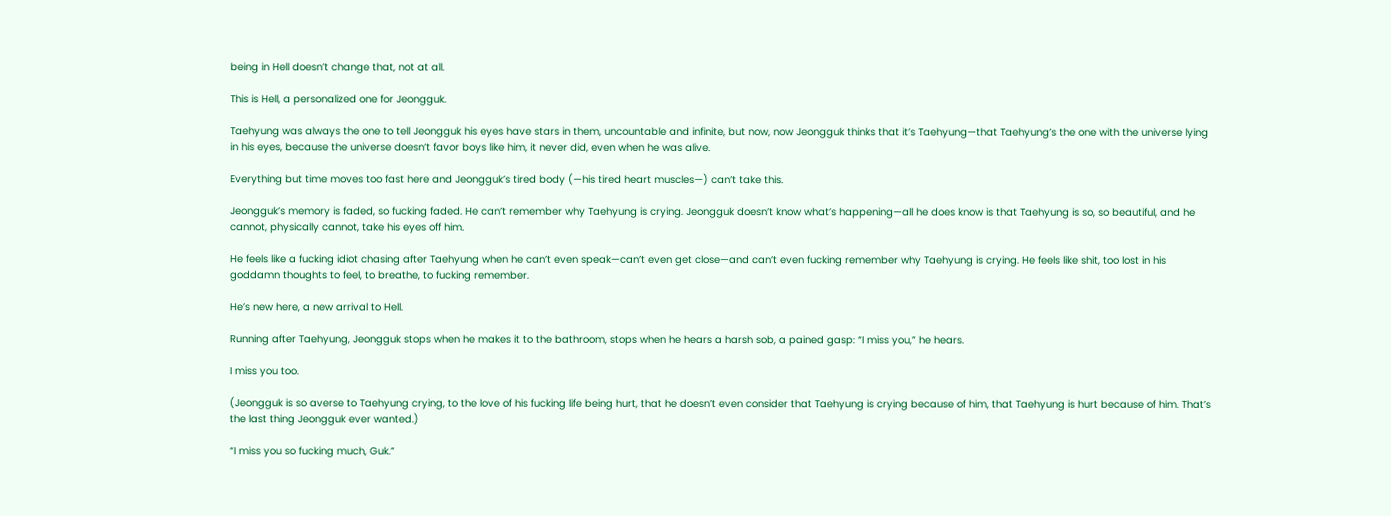being in Hell doesn’t change that, not at all.

This is Hell, a personalized one for Jeongguk.

Taehyung was always the one to tell Jeongguk his eyes have stars in them, uncountable and infinite, but now, now Jeongguk thinks that it’s Taehyung—that Taehyung’s the one with the universe lying in his eyes, because the universe doesn’t favor boys like him, it never did, even when he was alive.

Everything but time moves too fast here and Jeongguk’s tired body (—his tired heart muscles—) can’t take this.

Jeongguk’s memory is faded, so fucking faded. He can’t remember why Taehyung is crying. Jeongguk doesn’t know what’s happening—all he does know is that Taehyung is so, so beautiful, and he cannot, physically cannot, take his eyes off him.

He feels like a fucking idiot chasing after Taehyung when he can’t even speak—can’t even get close—and can’t even fucking remember why Taehyung is crying. He feels like shit, too lost in his goddamn thoughts to feel, to breathe, to fucking remember.

He’s new here, a new arrival to Hell.

Running after Taehyung, Jeongguk stops when he makes it to the bathroom, stops when he hears a harsh sob, a pained gasp: “I miss you,” he hears.

I miss you too.

(Jeongguk is so averse to Taehyung crying, to the love of his fucking life being hurt, that he doesn’t even consider that Taehyung is crying because of him, that Taehyung is hurt because of him. That’s the last thing Jeongguk ever wanted.)

“I miss you so fucking much, Guk.”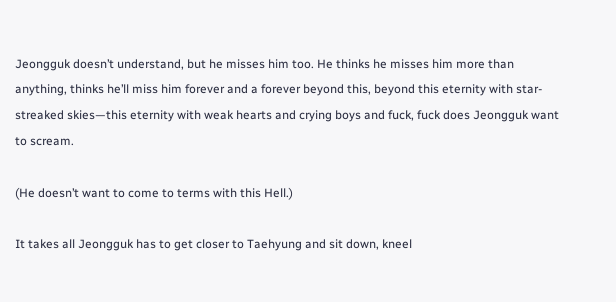Jeongguk doesn’t understand, but he misses him too. He thinks he misses him more than anything, thinks he’ll miss him forever and a forever beyond this, beyond this eternity with star-streaked skies—this eternity with weak hearts and crying boys and fuck, fuck does Jeongguk want to scream.

(He doesn’t want to come to terms with this Hell.)

It takes all Jeongguk has to get closer to Taehyung and sit down, kneel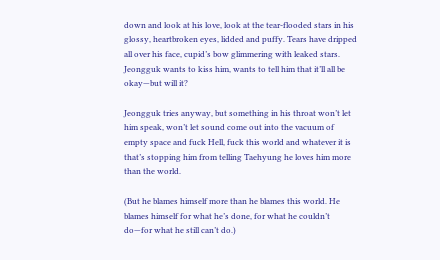down and look at his love, look at the tear-flooded stars in his glossy, heartbroken eyes, lidded and puffy. Tears have dripped all over his face, cupid’s bow glimmering with leaked stars. Jeongguk wants to kiss him, wants to tell him that it’ll all be okay—but will it?

Jeongguk tries anyway, but something in his throat won’t let him speak, won’t let sound come out into the vacuum of empty space and fuck Hell, fuck this world and whatever it is that’s stopping him from telling Taehyung he loves him more than the world.

(But he blames himself more than he blames this world. He blames himself for what he’s done, for what he couldn’t do—for what he still can’t do.)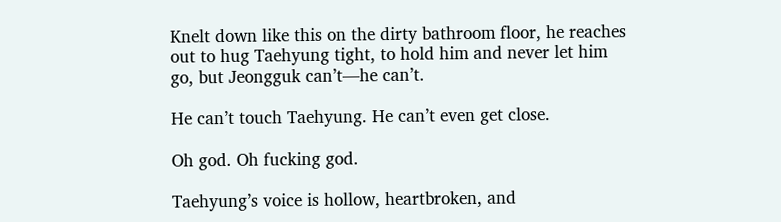Knelt down like this on the dirty bathroom floor, he reaches out to hug Taehyung tight, to hold him and never let him go, but Jeongguk can’t—he can’t.

He can’t touch Taehyung. He can’t even get close.

Oh god. Oh fucking god.

Taehyung’s voice is hollow, heartbroken, and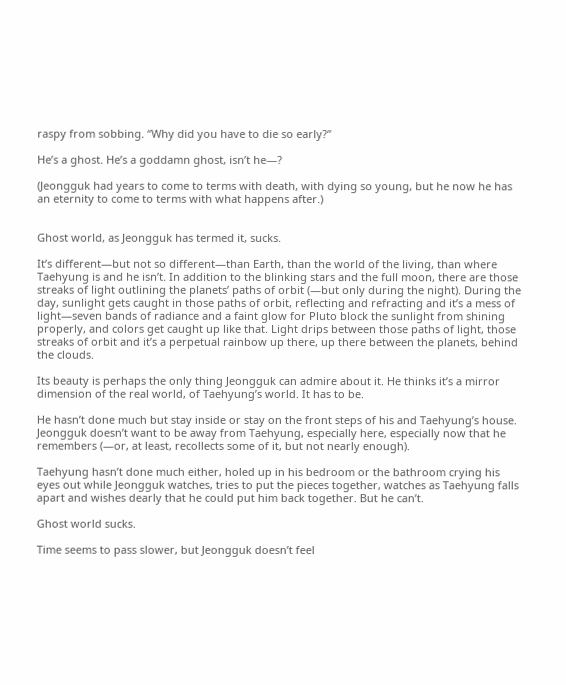raspy from sobbing. “Why did you have to die so early?”

He’s a ghost. He’s a goddamn ghost, isn’t he—?

(Jeongguk had years to come to terms with death, with dying so young, but he now he has an eternity to come to terms with what happens after.)


Ghost world, as Jeongguk has termed it, sucks.

It’s different—but not so different—than Earth, than the world of the living, than where Taehyung is and he isn’t. In addition to the blinking stars and the full moon, there are those streaks of light outlining the planets’ paths of orbit (—but only during the night). During the day, sunlight gets caught in those paths of orbit, reflecting and refracting and it’s a mess of light—seven bands of radiance and a faint glow for Pluto block the sunlight from shining properly, and colors get caught up like that. Light drips between those paths of light, those streaks of orbit and it’s a perpetual rainbow up there, up there between the planets, behind the clouds.

Its beauty is perhaps the only thing Jeongguk can admire about it. He thinks it’s a mirror dimension of the real world, of Taehyung’s world. It has to be.

He hasn’t done much but stay inside or stay on the front steps of his and Taehyung’s house. Jeongguk doesn’t want to be away from Taehyung, especially here, especially now that he remembers (—or, at least, recollects some of it, but not nearly enough).

Taehyung hasn’t done much either, holed up in his bedroom or the bathroom crying his eyes out while Jeongguk watches, tries to put the pieces together, watches as Taehyung falls apart and wishes dearly that he could put him back together. But he can’t.

Ghost world sucks.

Time seems to pass slower, but Jeongguk doesn’t feel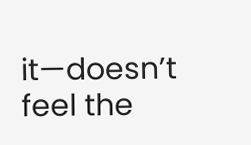it—doesn’t feel the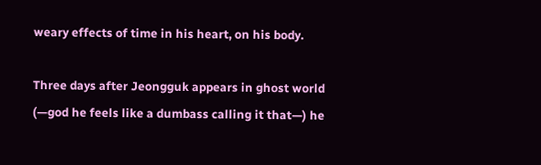weary effects of time in his heart, on his body.

Three days after Jeongguk appears in ghost world (—god he feels like a dumbass calling it that—) he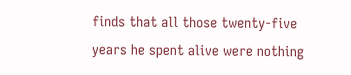finds that all those twenty-five years he spent alive were nothing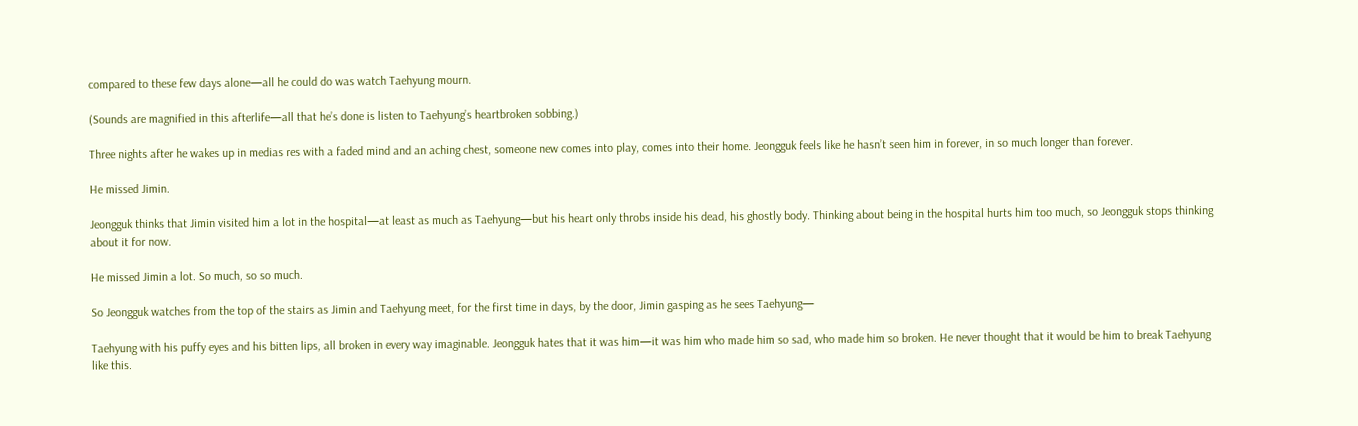compared to these few days alone—all he could do was watch Taehyung mourn.

(Sounds are magnified in this afterlife—all that he’s done is listen to Taehyung’s heartbroken sobbing.)

Three nights after he wakes up in medias res with a faded mind and an aching chest, someone new comes into play, comes into their home. Jeongguk feels like he hasn’t seen him in forever, in so much longer than forever.

He missed Jimin.

Jeongguk thinks that Jimin visited him a lot in the hospital—at least as much as Taehyung—but his heart only throbs inside his dead, his ghostly body. Thinking about being in the hospital hurts him too much, so Jeongguk stops thinking about it for now.

He missed Jimin a lot. So much, so so much.

So Jeongguk watches from the top of the stairs as Jimin and Taehyung meet, for the first time in days, by the door, Jimin gasping as he sees Taehyung—

Taehyung with his puffy eyes and his bitten lips, all broken in every way imaginable. Jeongguk hates that it was him—it was him who made him so sad, who made him so broken. He never thought that it would be him to break Taehyung like this.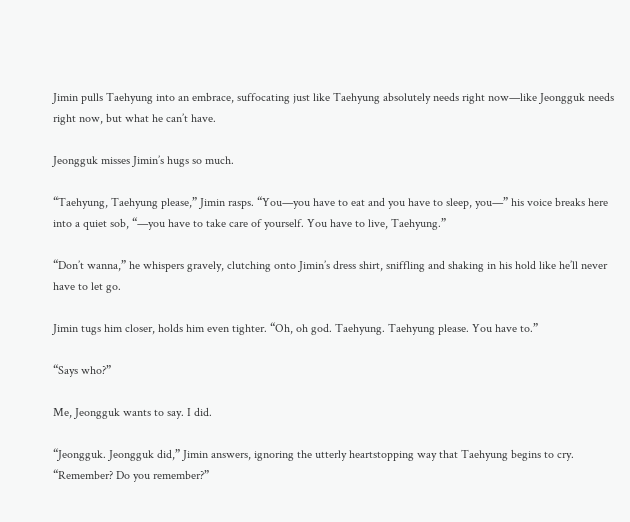Jimin pulls Taehyung into an embrace, suffocating just like Taehyung absolutely needs right now—like Jeongguk needs right now, but what he can’t have.

Jeongguk misses Jimin’s hugs so much.

“Taehyung, Taehyung please,” Jimin rasps. “You—you have to eat and you have to sleep, you—” his voice breaks here into a quiet sob, “—you have to take care of yourself. You have to live, Taehyung.”

“Don’t wanna,” he whispers gravely, clutching onto Jimin’s dress shirt, sniffling and shaking in his hold like he’ll never have to let go.

Jimin tugs him closer, holds him even tighter. “Oh, oh god. Taehyung. Taehyung please. You have to.”

“Says who?”

Me, Jeongguk wants to say. I did.

“Jeongguk. Jeongguk did,” Jimin answers, ignoring the utterly heartstopping way that Taehyung begins to cry. “Remember? Do you remember?”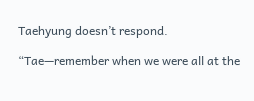Taehyung doesn’t respond.

“Tae—remember when we were all at the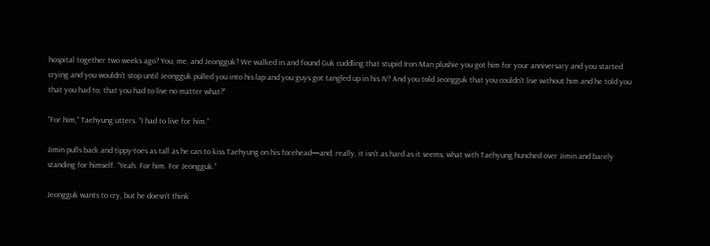hospital together two weeks ago? You, me, and Jeongguk? We walked in and found Guk cuddling that stupid Iron Man plushie you got him for your anniversary and you started crying and you wouldn’t stop until Jeongguk pulled you into his lap and you guys got tangled up in his IV? And you told Jeongguk that you couldn’t live without him and he told you that you had to, that you had to live no matter what?”

“For him,” Taehyung utters. “I had to live for him.”

Jimin pulls back and tippy-toes as tall as he can to kiss Taehyung on his forehead—and, really, it isn’t as hard as it seems, what with Taehyung hunched over Jimin and barely standing for himself. “Yeah. For him. For Jeongguk.”

Jeongguk wants to cry, but he doesn’t think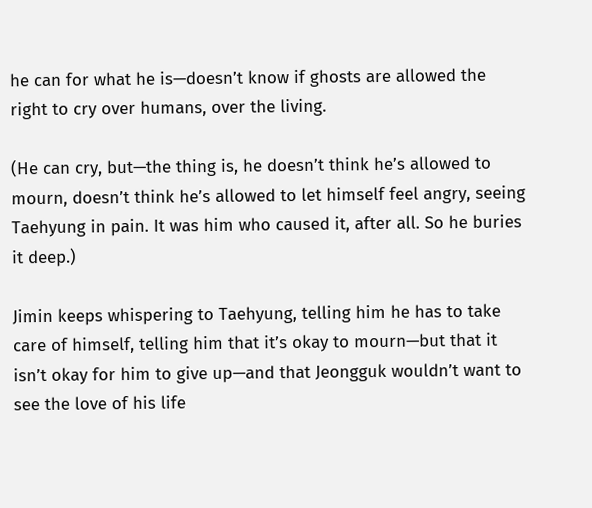he can for what he is—doesn’t know if ghosts are allowed the right to cry over humans, over the living.

(He can cry, but—the thing is, he doesn’t think he’s allowed to mourn, doesn’t think he’s allowed to let himself feel angry, seeing Taehyung in pain. It was him who caused it, after all. So he buries it deep.)

Jimin keeps whispering to Taehyung, telling him he has to take care of himself, telling him that it’s okay to mourn—but that it isn’t okay for him to give up—and that Jeongguk wouldn’t want to see the love of his life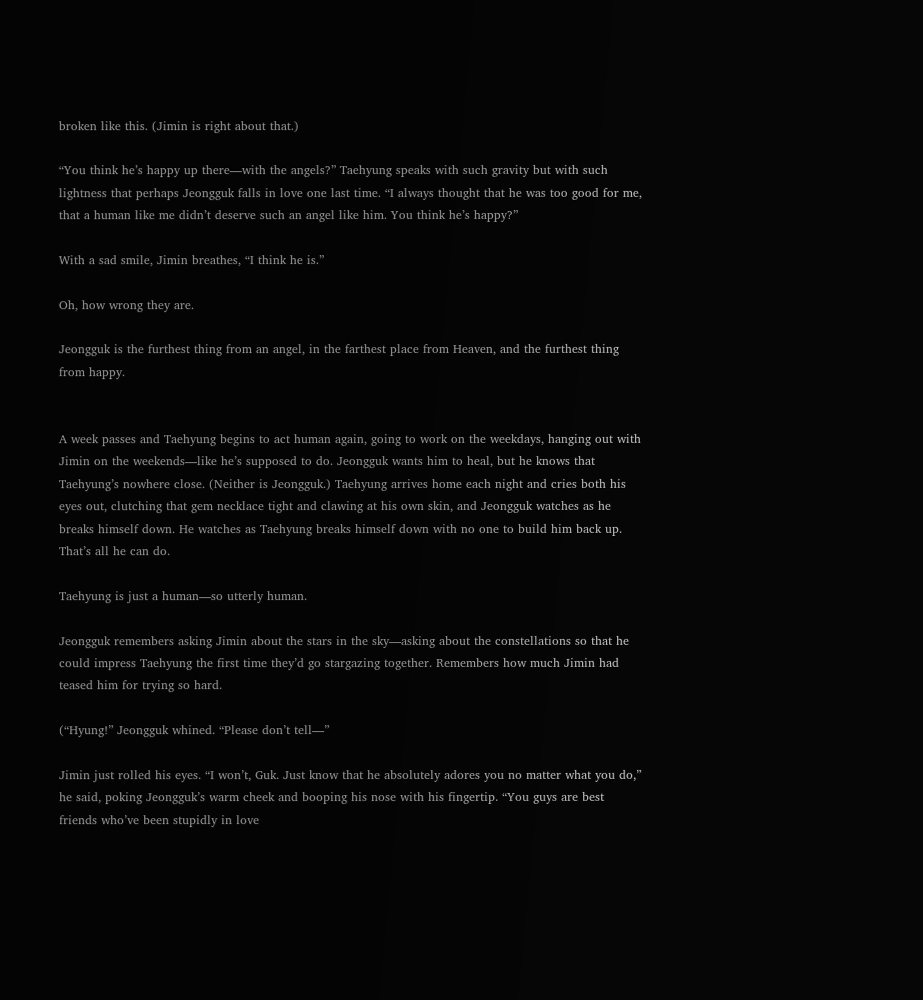broken like this. (Jimin is right about that.)

“You think he’s happy up there—with the angels?” Taehyung speaks with such gravity but with such lightness that perhaps Jeongguk falls in love one last time. “I always thought that he was too good for me, that a human like me didn’t deserve such an angel like him. You think he’s happy?”

With a sad smile, Jimin breathes, “I think he is.”

Oh, how wrong they are.

Jeongguk is the furthest thing from an angel, in the farthest place from Heaven, and the furthest thing from happy.


A week passes and Taehyung begins to act human again, going to work on the weekdays, hanging out with Jimin on the weekends—like he’s supposed to do. Jeongguk wants him to heal, but he knows that Taehyung’s nowhere close. (Neither is Jeongguk.) Taehyung arrives home each night and cries both his eyes out, clutching that gem necklace tight and clawing at his own skin, and Jeongguk watches as he breaks himself down. He watches as Taehyung breaks himself down with no one to build him back up. That’s all he can do.

Taehyung is just a human—so utterly human.

Jeongguk remembers asking Jimin about the stars in the sky—asking about the constellations so that he could impress Taehyung the first time they’d go stargazing together. Remembers how much Jimin had teased him for trying so hard.

(“Hyung!” Jeongguk whined. “Please don’t tell—”

Jimin just rolled his eyes. “I won’t, Guk. Just know that he absolutely adores you no matter what you do,” he said, poking Jeongguk’s warm cheek and booping his nose with his fingertip. “You guys are best friends who’ve been stupidly in love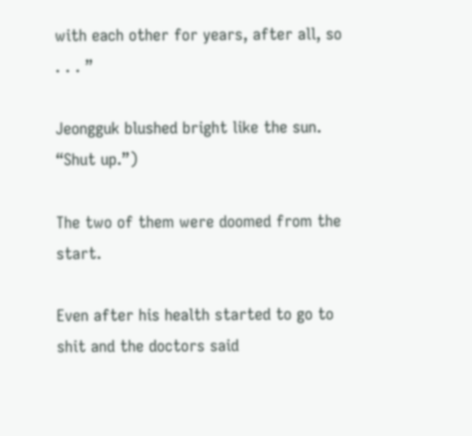with each other for years, after all, so . . . ”

Jeongguk blushed bright like the sun. “Shut up.”)

The two of them were doomed from the start.

Even after his health started to go to shit and the doctors said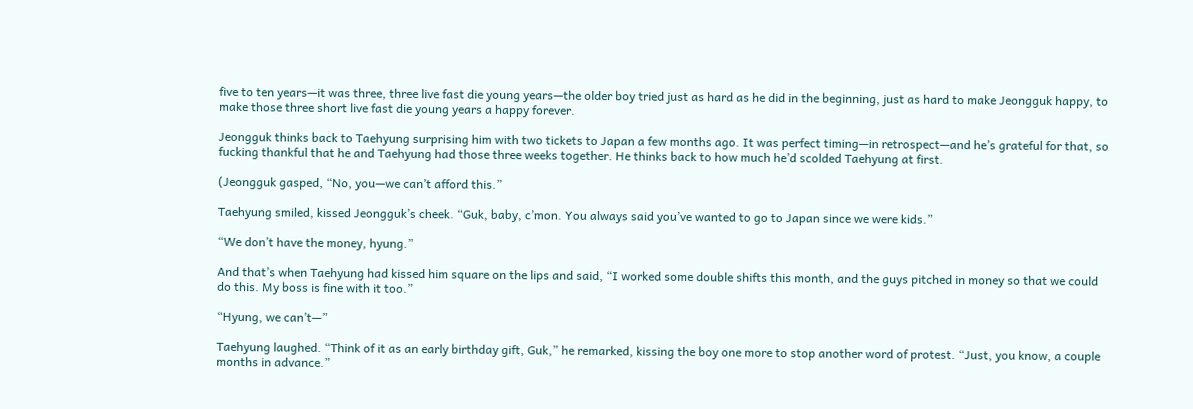five to ten years—it was three, three live fast die young years—the older boy tried just as hard as he did in the beginning, just as hard to make Jeongguk happy, to make those three short live fast die young years a happy forever.

Jeongguk thinks back to Taehyung surprising him with two tickets to Japan a few months ago. It was perfect timing—in retrospect—and he’s grateful for that, so fucking thankful that he and Taehyung had those three weeks together. He thinks back to how much he’d scolded Taehyung at first.

(Jeongguk gasped, “No, you—we can’t afford this.”

Taehyung smiled, kissed Jeongguk’s cheek. “Guk, baby, c’mon. You always said you’ve wanted to go to Japan since we were kids.”

“We don’t have the money, hyung.”

And that’s when Taehyung had kissed him square on the lips and said, “I worked some double shifts this month, and the guys pitched in money so that we could do this. My boss is fine with it too.”

“Hyung, we can’t—”

Taehyung laughed. “Think of it as an early birthday gift, Guk,” he remarked, kissing the boy one more to stop another word of protest. “Just, you know, a couple months in advance.”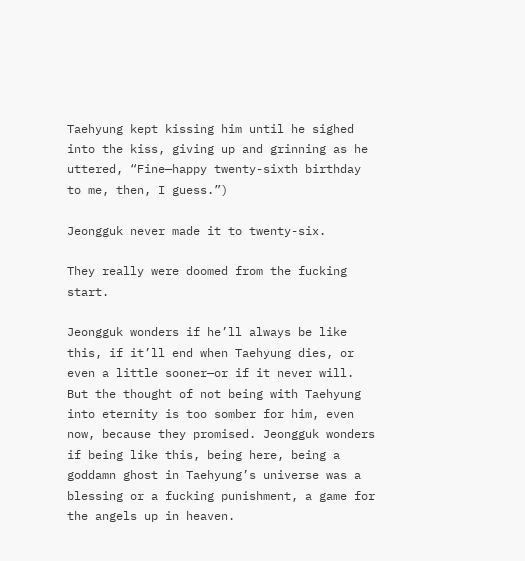Taehyung kept kissing him until he sighed into the kiss, giving up and grinning as he uttered, “Fine—happy twenty-sixth birthday to me, then, I guess.”)

Jeongguk never made it to twenty-six.

They really were doomed from the fucking start.

Jeongguk wonders if he’ll always be like this, if it’ll end when Taehyung dies, or even a little sooner—or if it never will. But the thought of not being with Taehyung into eternity is too somber for him, even now, because they promised. Jeongguk wonders if being like this, being here, being a goddamn ghost in Taehyung’s universe was a blessing or a fucking punishment, a game for the angels up in heaven.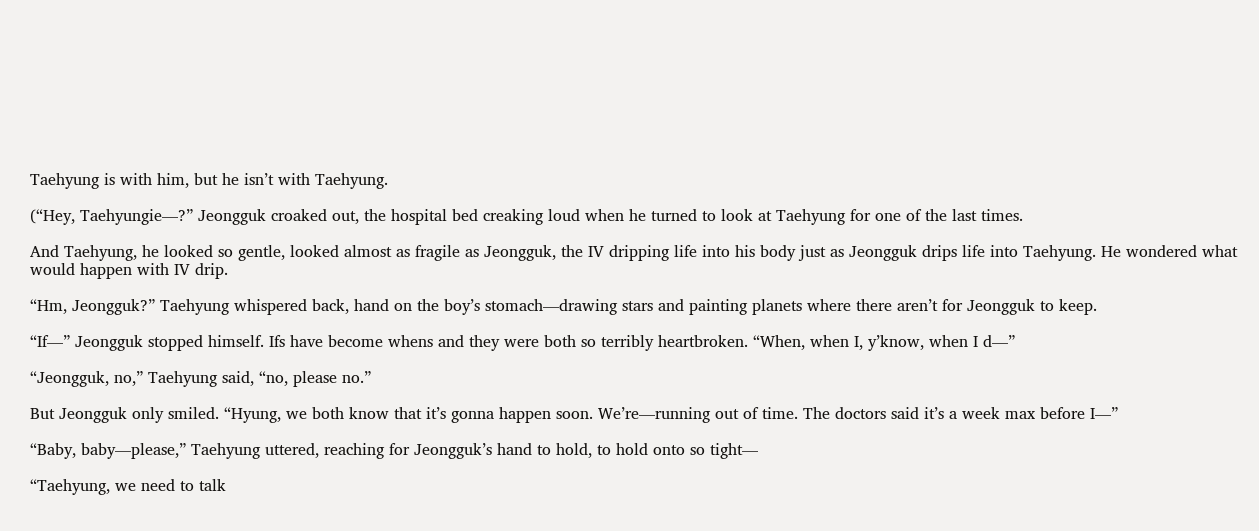Taehyung is with him, but he isn’t with Taehyung.

(“Hey, Taehyungie—?” Jeongguk croaked out, the hospital bed creaking loud when he turned to look at Taehyung for one of the last times.

And Taehyung, he looked so gentle, looked almost as fragile as Jeongguk, the IV dripping life into his body just as Jeongguk drips life into Taehyung. He wondered what would happen with IV drip.

“Hm, Jeongguk?” Taehyung whispered back, hand on the boy’s stomach—drawing stars and painting planets where there aren’t for Jeongguk to keep.

“If—” Jeongguk stopped himself. Ifs have become whens and they were both so terribly heartbroken. “When, when I, y’know, when I d—”

“Jeongguk, no,” Taehyung said, “no, please no.”

But Jeongguk only smiled. “Hyung, we both know that it’s gonna happen soon. We’re—running out of time. The doctors said it’s a week max before I—”

“Baby, baby—please,” Taehyung uttered, reaching for Jeongguk’s hand to hold, to hold onto so tight—

“Taehyung, we need to talk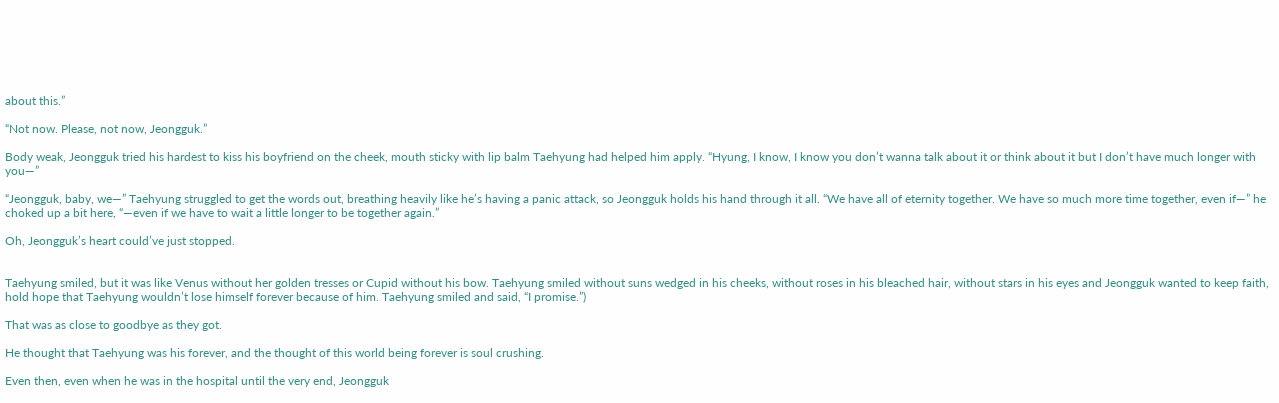about this.”

“Not now. Please, not now, Jeongguk.”

Body weak, Jeongguk tried his hardest to kiss his boyfriend on the cheek, mouth sticky with lip balm Taehyung had helped him apply. “Hyung, I know, I know you don’t wanna talk about it or think about it but I don’t have much longer with you—”

“Jeongguk, baby, we—” Taehyung struggled to get the words out, breathing heavily like he’s having a panic attack, so Jeongguk holds his hand through it all. “We have all of eternity together. We have so much more time together, even if—” he choked up a bit here, “—even if we have to wait a little longer to be together again.”

Oh, Jeongguk’s heart could’ve just stopped.


Taehyung smiled, but it was like Venus without her golden tresses or Cupid without his bow. Taehyung smiled without suns wedged in his cheeks, without roses in his bleached hair, without stars in his eyes and Jeongguk wanted to keep faith, hold hope that Taehyung wouldn’t lose himself forever because of him. Taehyung smiled and said, “I promise.”)

That was as close to goodbye as they got.

He thought that Taehyung was his forever, and the thought of this world being forever is soul crushing.

Even then, even when he was in the hospital until the very end, Jeongguk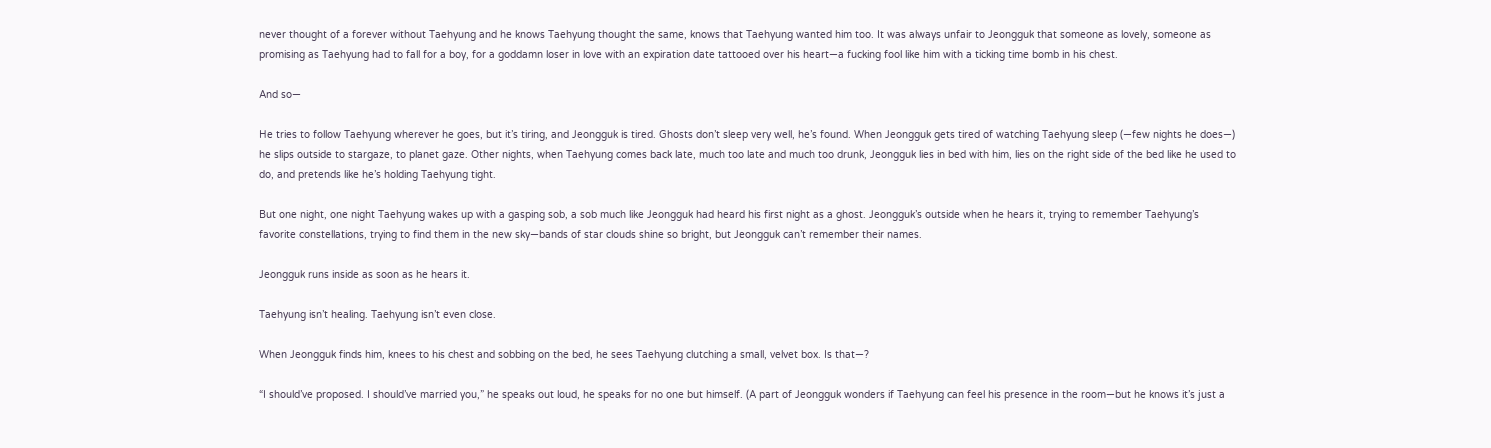never thought of a forever without Taehyung and he knows Taehyung thought the same, knows that Taehyung wanted him too. It was always unfair to Jeongguk that someone as lovely, someone as promising as Taehyung had to fall for a boy, for a goddamn loser in love with an expiration date tattooed over his heart—a fucking fool like him with a ticking time bomb in his chest.

And so—

He tries to follow Taehyung wherever he goes, but it’s tiring, and Jeongguk is tired. Ghosts don’t sleep very well, he’s found. When Jeongguk gets tired of watching Taehyung sleep (—few nights he does—) he slips outside to stargaze, to planet gaze. Other nights, when Taehyung comes back late, much too late and much too drunk, Jeongguk lies in bed with him, lies on the right side of the bed like he used to do, and pretends like he’s holding Taehyung tight.

But one night, one night Taehyung wakes up with a gasping sob, a sob much like Jeongguk had heard his first night as a ghost. Jeongguk’s outside when he hears it, trying to remember Taehyung’s favorite constellations, trying to find them in the new sky—bands of star clouds shine so bright, but Jeongguk can’t remember their names.

Jeongguk runs inside as soon as he hears it.

Taehyung isn’t healing. Taehyung isn’t even close.

When Jeongguk finds him, knees to his chest and sobbing on the bed, he sees Taehyung clutching a small, velvet box. Is that—?

“I should’ve proposed. I should’ve married you,” he speaks out loud, he speaks for no one but himself. (A part of Jeongguk wonders if Taehyung can feel his presence in the room—but he knows it’s just a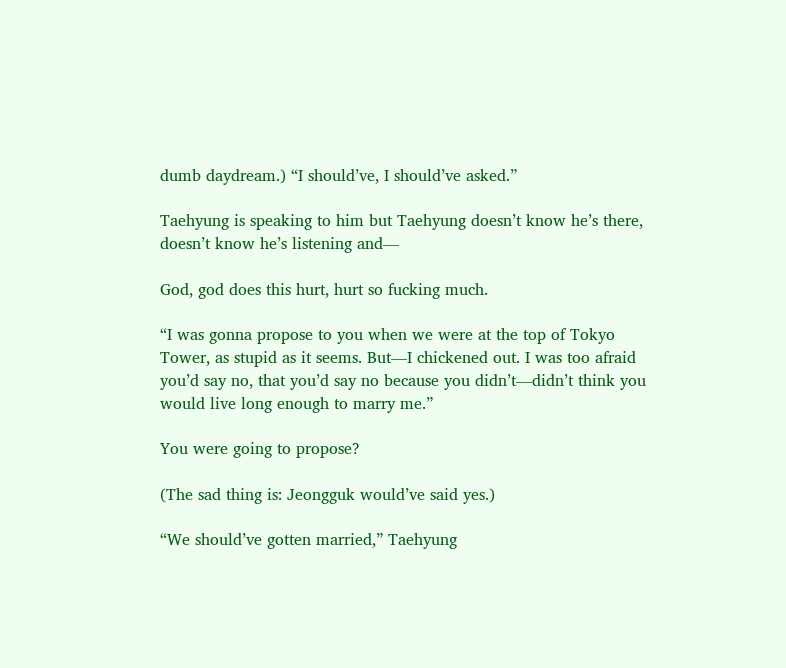dumb daydream.) “I should’ve, I should’ve asked.”

Taehyung is speaking to him but Taehyung doesn’t know he’s there, doesn’t know he’s listening and—

God, god does this hurt, hurt so fucking much.

“I was gonna propose to you when we were at the top of Tokyo Tower, as stupid as it seems. But—I chickened out. I was too afraid you’d say no, that you’d say no because you didn’t—didn’t think you would live long enough to marry me.”

You were going to propose?

(The sad thing is: Jeongguk would’ve said yes.)

“We should’ve gotten married,” Taehyung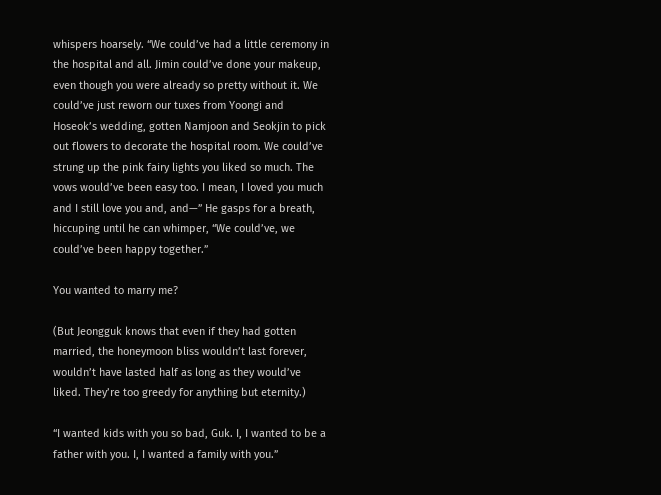whispers hoarsely. “We could’ve had a little ceremony in the hospital and all. Jimin could’ve done your makeup, even though you were already so pretty without it. We could’ve just reworn our tuxes from Yoongi and Hoseok’s wedding, gotten Namjoon and Seokjin to pick out flowers to decorate the hospital room. We could’ve strung up the pink fairy lights you liked so much. The vows would’ve been easy too. I mean, I loved you much and I still love you and, and—” He gasps for a breath, hiccuping until he can whimper, “We could’ve, we could’ve been happy together.”

You wanted to marry me?

(But Jeongguk knows that even if they had gotten married, the honeymoon bliss wouldn’t last forever, wouldn’t have lasted half as long as they would’ve liked. They’re too greedy for anything but eternity.)

“I wanted kids with you so bad, Guk. I, I wanted to be a father with you. I, I wanted a family with you.”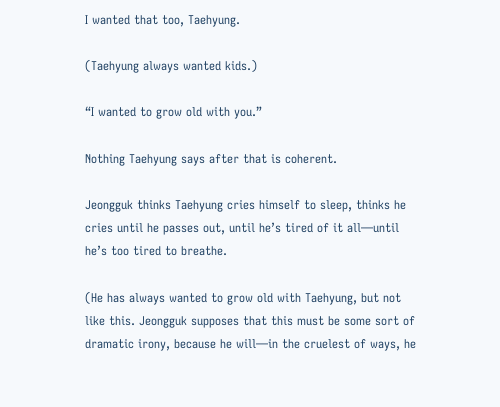I wanted that too, Taehyung.

(Taehyung always wanted kids.)

“I wanted to grow old with you.”

Nothing Taehyung says after that is coherent.

Jeongguk thinks Taehyung cries himself to sleep, thinks he cries until he passes out, until he’s tired of it all—until he’s too tired to breathe.

(He has always wanted to grow old with Taehyung, but not like this. Jeongguk supposes that this must be some sort of dramatic irony, because he will—in the cruelest of ways, he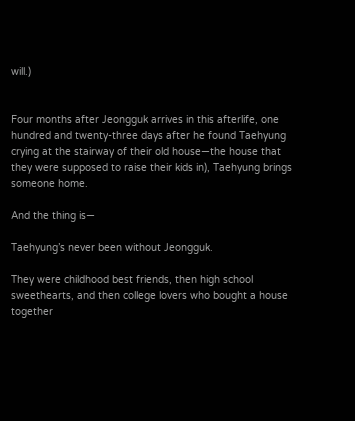will.)


Four months after Jeongguk arrives in this afterlife, one hundred and twenty-three days after he found Taehyung crying at the stairway of their old house—the house that they were supposed to raise their kids in), Taehyung brings someone home.

And the thing is—

Taehyung’s never been without Jeongguk.

They were childhood best friends, then high school sweethearts, and then college lovers who bought a house together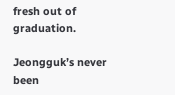fresh out of graduation.

Jeongguk’s never been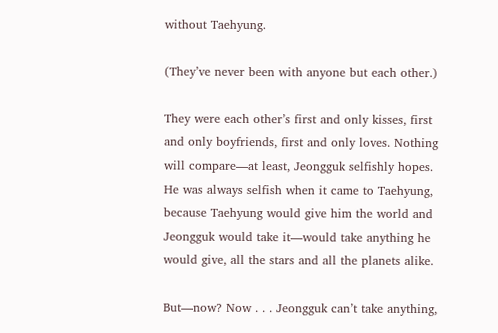without Taehyung.

(They’ve never been with anyone but each other.)

They were each other’s first and only kisses, first  and only boyfriends, first and only loves. Nothing will compare—at least, Jeongguk selfishly hopes. He was always selfish when it came to Taehyung, because Taehyung would give him the world and Jeongguk would take it—would take anything he would give, all the stars and all the planets alike.

But—now? Now . . . Jeongguk can’t take anything,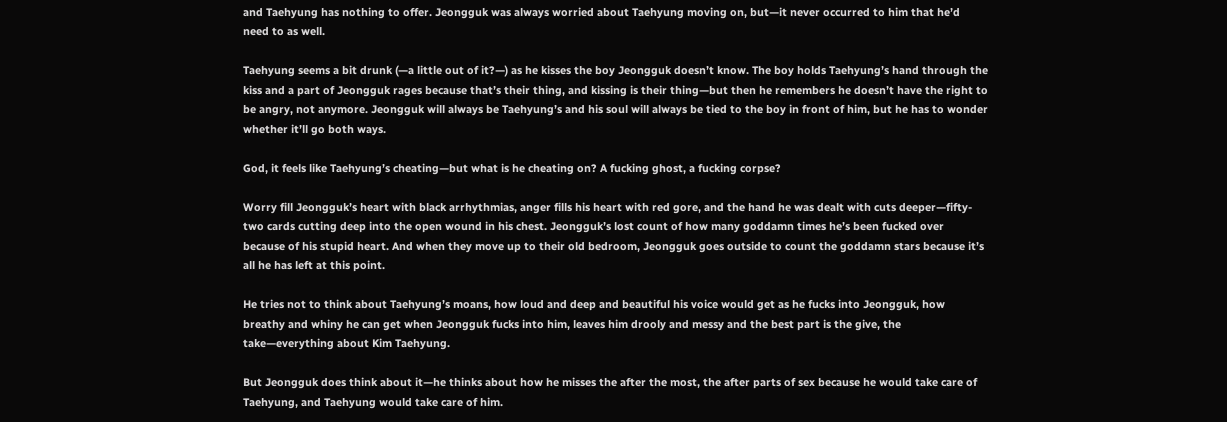and Taehyung has nothing to offer. Jeongguk was always worried about Taehyung moving on, but—it never occurred to him that he’d need to as well.

Taehyung seems a bit drunk (—a little out of it?—) as he kisses the boy Jeongguk doesn’t know. The boy holds Taehyung’s hand through the kiss and a part of Jeongguk rages because that’s their thing, and kissing is their thing—but then he remembers he doesn’t have the right to be angry, not anymore. Jeongguk will always be Taehyung’s and his soul will always be tied to the boy in front of him, but he has to wonder whether it’ll go both ways.

God, it feels like Taehyung’s cheating—but what is he cheating on? A fucking ghost, a fucking corpse?

Worry fill Jeongguk’s heart with black arrhythmias, anger fills his heart with red gore, and the hand he was dealt with cuts deeper—fifty-two cards cutting deep into the open wound in his chest. Jeongguk’s lost count of how many goddamn times he’s been fucked over because of his stupid heart. And when they move up to their old bedroom, Jeongguk goes outside to count the goddamn stars because it’s all he has left at this point.

He tries not to think about Taehyung’s moans, how loud and deep and beautiful his voice would get as he fucks into Jeongguk, how breathy and whiny he can get when Jeongguk fucks into him, leaves him drooly and messy and the best part is the give, the take—everything about Kim Taehyung.

But Jeongguk does think about it—he thinks about how he misses the after the most, the after parts of sex because he would take care of Taehyung, and Taehyung would take care of him.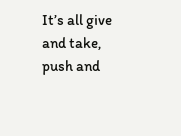It’s all give and take, push and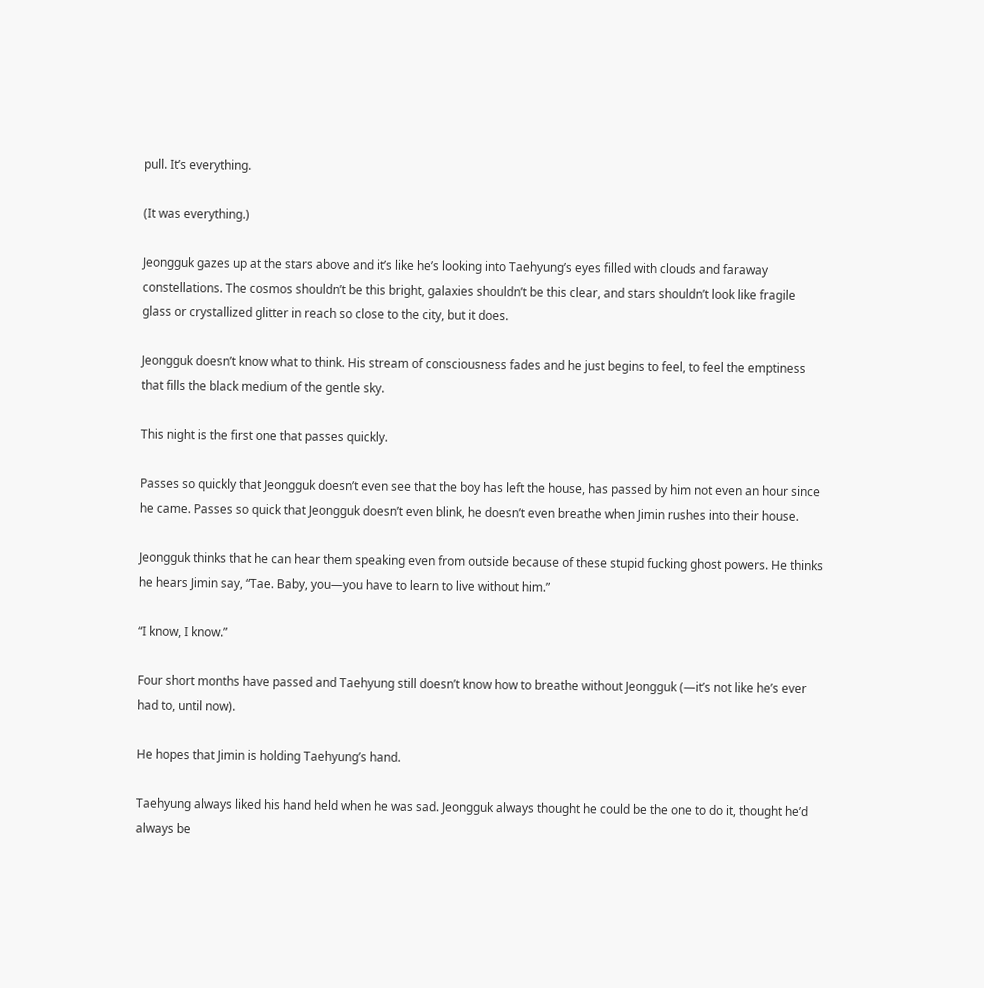pull. It’s everything.

(It was everything.)

Jeongguk gazes up at the stars above and it’s like he’s looking into Taehyung’s eyes filled with clouds and faraway constellations. The cosmos shouldn’t be this bright, galaxies shouldn’t be this clear, and stars shouldn’t look like fragile glass or crystallized glitter in reach so close to the city, but it does.

Jeongguk doesn’t know what to think. His stream of consciousness fades and he just begins to feel, to feel the emptiness that fills the black medium of the gentle sky.

This night is the first one that passes quickly.

Passes so quickly that Jeongguk doesn’t even see that the boy has left the house, has passed by him not even an hour since he came. Passes so quick that Jeongguk doesn’t even blink, he doesn’t even breathe when Jimin rushes into their house.

Jeongguk thinks that he can hear them speaking even from outside because of these stupid fucking ghost powers. He thinks he hears Jimin say, “Tae. Baby, you—you have to learn to live without him.”

“I know, I know.”

Four short months have passed and Taehyung still doesn’t know how to breathe without Jeongguk (—it’s not like he’s ever had to, until now).

He hopes that Jimin is holding Taehyung’s hand.

Taehyung always liked his hand held when he was sad. Jeongguk always thought he could be the one to do it, thought he’d always be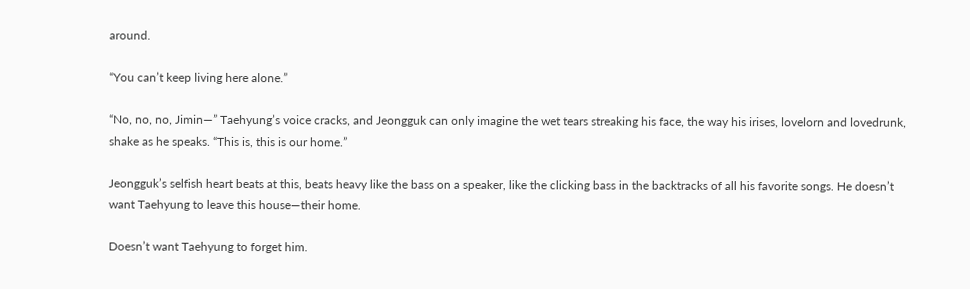around.

“You can’t keep living here alone.”

“No, no, no, Jimin—” Taehyung’s voice cracks, and Jeongguk can only imagine the wet tears streaking his face, the way his irises, lovelorn and lovedrunk, shake as he speaks. “This is, this is our home.”

Jeongguk’s selfish heart beats at this, beats heavy like the bass on a speaker, like the clicking bass in the backtracks of all his favorite songs. He doesn’t want Taehyung to leave this house—their home.

Doesn’t want Taehyung to forget him.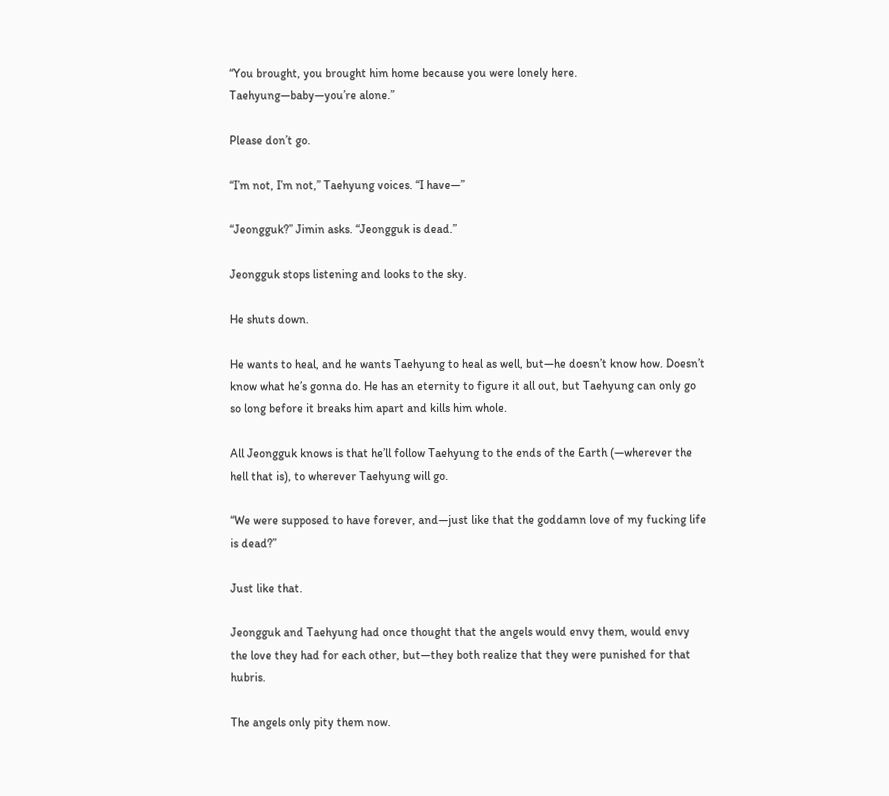“You brought, you brought him home because you were lonely here. Taehyung—baby—you’re alone.”

Please don’t go.

“I’m not, I’m not,” Taehyung voices. “I have—”

“Jeongguk?” Jimin asks. “Jeongguk is dead.”

Jeongguk stops listening and looks to the sky.

He shuts down.

He wants to heal, and he wants Taehyung to heal as well, but—he doesn’t know how. Doesn’t know what he’s gonna do. He has an eternity to figure it all out, but Taehyung can only go so long before it breaks him apart and kills him whole.

All Jeongguk knows is that he’ll follow Taehyung to the ends of the Earth (—wherever the hell that is), to wherever Taehyung will go.

“We were supposed to have forever, and—just like that the goddamn love of my fucking life is dead?”

Just like that.

Jeongguk and Taehyung had once thought that the angels would envy them, would envy the love they had for each other, but—they both realize that they were punished for that hubris.

The angels only pity them now.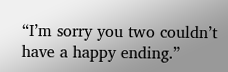“I’m sorry you two couldn’t have a happy ending.”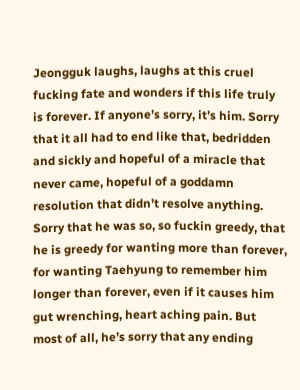Jeongguk laughs, laughs at this cruel fucking fate and wonders if this life truly is forever. If anyone’s sorry, it’s him. Sorry that it all had to end like that, bedridden and sickly and hopeful of a miracle that never came, hopeful of a goddamn resolution that didn’t resolve anything. Sorry that he was so, so fuckin greedy, that he is greedy for wanting more than forever, for wanting Taehyung to remember him longer than forever, even if it causes him gut wrenching, heart aching pain. But most of all, he’s sorry that any ending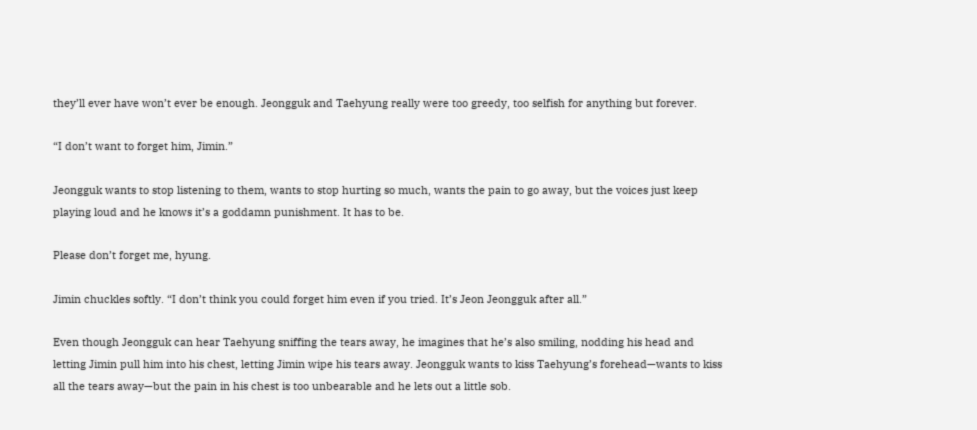they’ll ever have won’t ever be enough. Jeongguk and Taehyung really were too greedy, too selfish for anything but forever.

“I don’t want to forget him, Jimin.”

Jeongguk wants to stop listening to them, wants to stop hurting so much, wants the pain to go away, but the voices just keep playing loud and he knows it’s a goddamn punishment. It has to be.

Please don’t forget me, hyung.

Jimin chuckles softly. “I don’t think you could forget him even if you tried. It’s Jeon Jeongguk after all.”

Even though Jeongguk can hear Taehyung sniffing the tears away, he imagines that he’s also smiling, nodding his head and letting Jimin pull him into his chest, letting Jimin wipe his tears away. Jeongguk wants to kiss Taehyung’s forehead—wants to kiss all the tears away—but the pain in his chest is too unbearable and he lets out a little sob.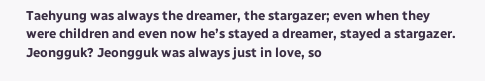Taehyung was always the dreamer, the stargazer; even when they were children and even now he’s stayed a dreamer, stayed a stargazer. Jeongguk? Jeongguk was always just in love, so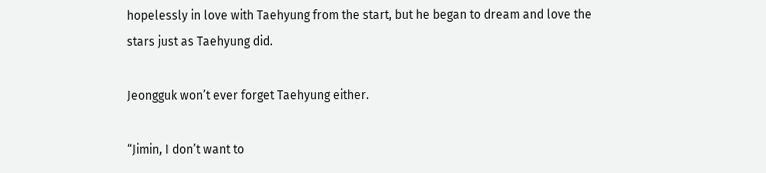hopelessly in love with Taehyung from the start, but he began to dream and love the stars just as Taehyung did.

Jeongguk won’t ever forget Taehyung either.

“Jimin, I don’t want to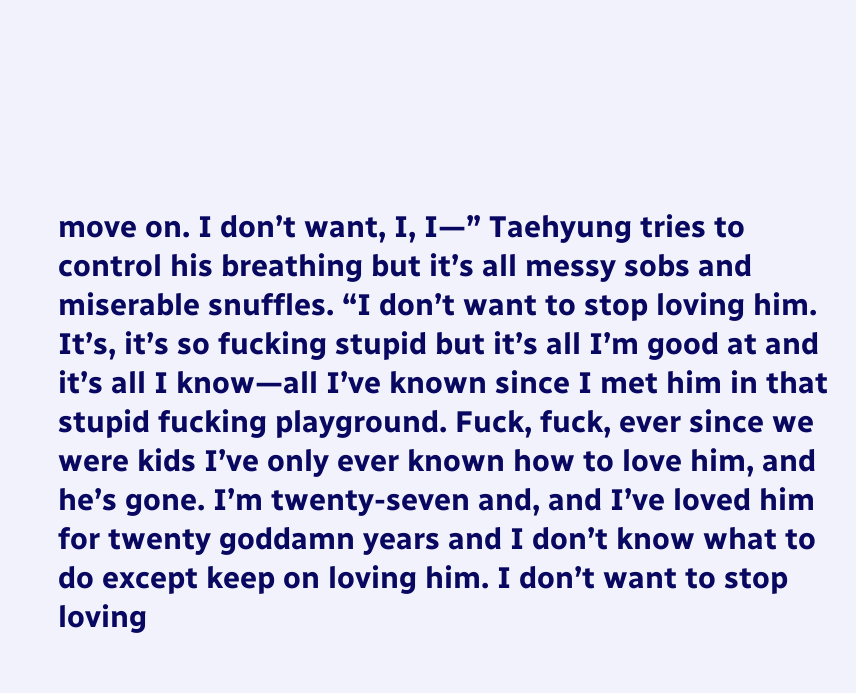move on. I don’t want, I, I—” Taehyung tries to control his breathing but it’s all messy sobs and miserable snuffles. “I don’t want to stop loving him. It’s, it’s so fucking stupid but it’s all I’m good at and it’s all I know—all I’ve known since I met him in that stupid fucking playground. Fuck, fuck, ever since we were kids I’ve only ever known how to love him, and he’s gone. I’m twenty-seven and, and I’ve loved him for twenty goddamn years and I don’t know what to do except keep on loving him. I don’t want to stop loving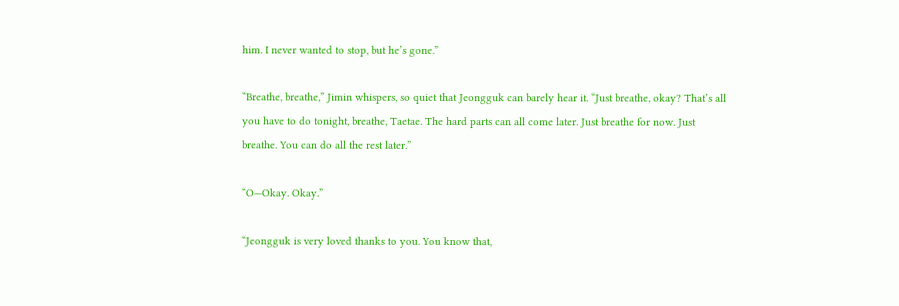him. I never wanted to stop, but he’s gone.”

“Breathe, breathe,” Jimin whispers, so quiet that Jeongguk can barely hear it. “Just breathe, okay? That’s all you have to do tonight, breathe, Taetae. The hard parts can all come later. Just breathe for now. Just breathe. You can do all the rest later.”

“O—Okay. Okay.”

“Jeongguk is very loved thanks to you. You know that,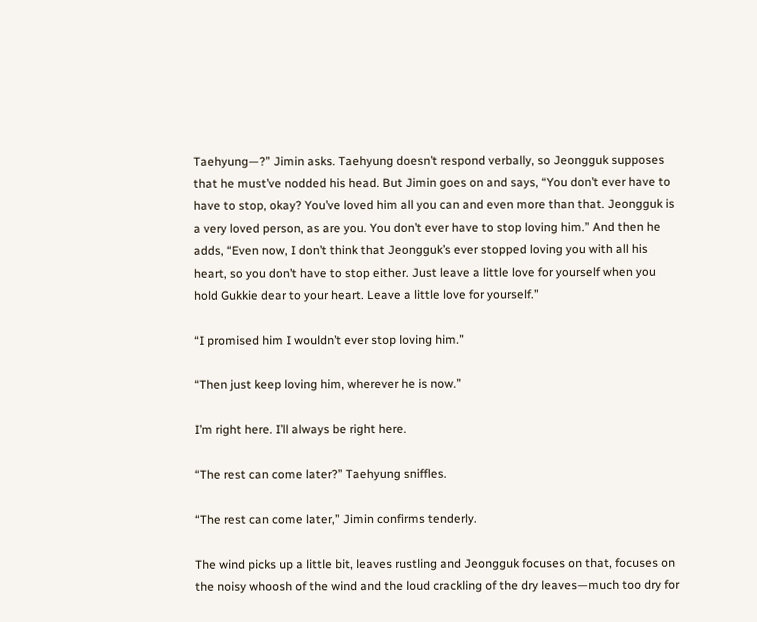Taehyung—?” Jimin asks. Taehyung doesn’t respond verbally, so Jeongguk supposes that he must’ve nodded his head. But Jimin goes on and says, “You don’t ever have to have to stop, okay? You’ve loved him all you can and even more than that. Jeongguk is a very loved person, as are you. You don’t ever have to stop loving him.” And then he adds, “Even now, I don’t think that Jeongguk’s ever stopped loving you with all his heart, so you don’t have to stop either. Just leave a little love for yourself when you hold Gukkie dear to your heart. Leave a little love for yourself.”

“I promised him I wouldn’t ever stop loving him.”

“Then just keep loving him, wherever he is now.”

I’m right here. I’ll always be right here.

“The rest can come later?” Taehyung sniffles.

“The rest can come later,” Jimin confirms tenderly.

The wind picks up a little bit, leaves rustling and Jeongguk focuses on that, focuses on the noisy whoosh of the wind and the loud crackling of the dry leaves—much too dry for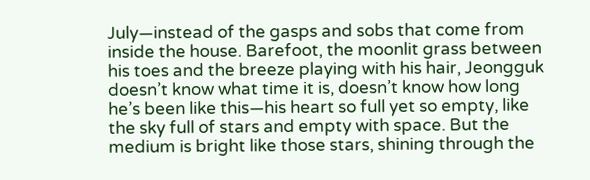July—instead of the gasps and sobs that come from inside the house. Barefoot, the moonlit grass between his toes and the breeze playing with his hair, Jeongguk doesn’t know what time it is, doesn’t know how long he’s been like this—his heart so full yet so empty, like the sky full of stars and empty with space. But the medium is bright like those stars, shining through the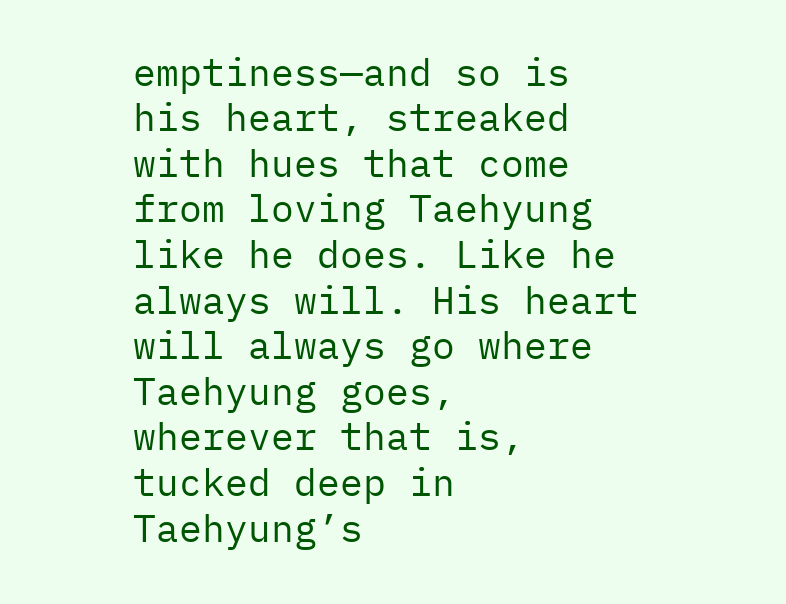emptiness—and so is his heart, streaked with hues that come from loving Taehyung like he does. Like he always will. His heart will always go where Taehyung goes, wherever that is, tucked deep in Taehyung’s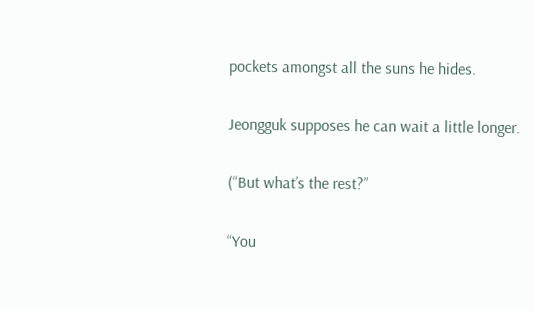pockets amongst all the suns he hides.

Jeongguk supposes he can wait a little longer.

(“But what’s the rest?”

“You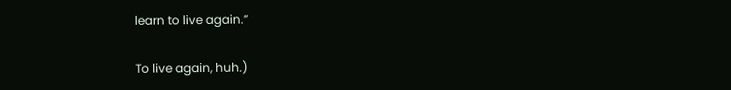learn to live again.”

To live again, huh.)